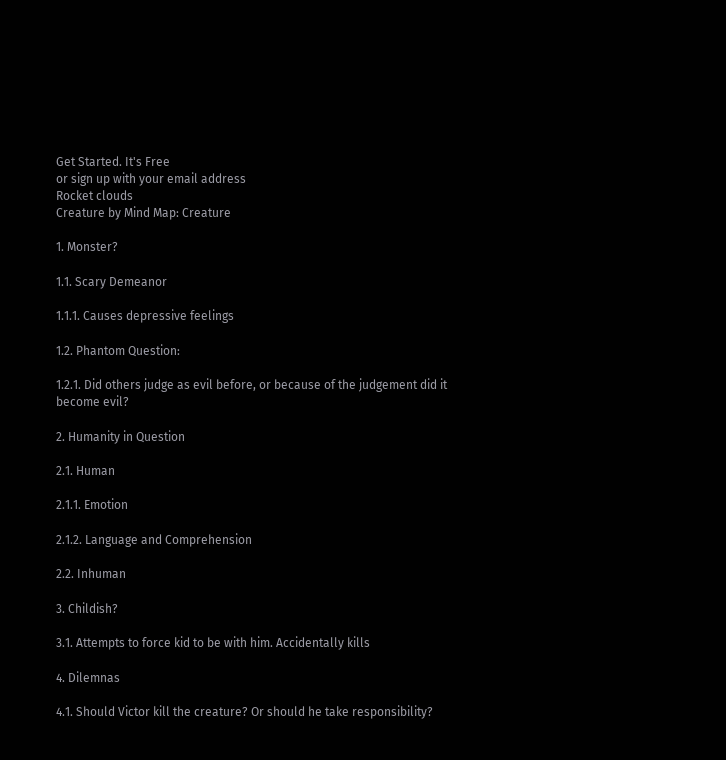Get Started. It's Free
or sign up with your email address
Rocket clouds
Creature by Mind Map: Creature

1. Monster?

1.1. Scary Demeanor

1.1.1. Causes depressive feelings

1.2. Phantom Question:

1.2.1. Did others judge as evil before, or because of the judgement did it become evil?

2. Humanity in Question

2.1. Human

2.1.1. Emotion

2.1.2. Language and Comprehension

2.2. Inhuman

3. Childish?

3.1. Attempts to force kid to be with him. Accidentally kills

4. Dilemnas

4.1. Should Victor kill the creature? Or should he take responsibility?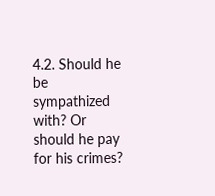4.2. Should he be sympathized with? Or should he pay for his crimes?